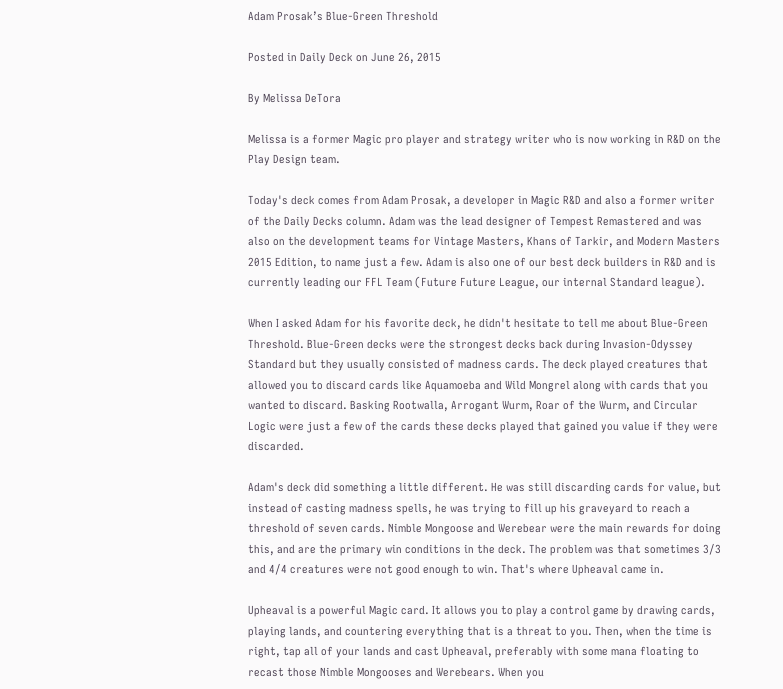Adam Prosak’s Blue-Green Threshold

Posted in Daily Deck on June 26, 2015

By Melissa DeTora

Melissa is a former Magic pro player and strategy writer who is now working in R&D on the Play Design team.

Today's deck comes from Adam Prosak, a developer in Magic R&D and also a former writer of the Daily Decks column. Adam was the lead designer of Tempest Remastered and was also on the development teams for Vintage Masters, Khans of Tarkir, and Modern Masters 2015 Edition, to name just a few. Adam is also one of our best deck builders in R&D and is currently leading our FFL Team (Future Future League, our internal Standard league).

When I asked Adam for his favorite deck, he didn't hesitate to tell me about Blue-Green Threshold. Blue-Green decks were the strongest decks back during Invasion-Odyssey Standard but they usually consisted of madness cards. The deck played creatures that allowed you to discard cards like Aquamoeba and Wild Mongrel along with cards that you wanted to discard. Basking Rootwalla, Arrogant Wurm, Roar of the Wurm, and Circular Logic were just a few of the cards these decks played that gained you value if they were discarded.

Adam's deck did something a little different. He was still discarding cards for value, but instead of casting madness spells, he was trying to fill up his graveyard to reach a threshold of seven cards. Nimble Mongoose and Werebear were the main rewards for doing this, and are the primary win conditions in the deck. The problem was that sometimes 3/3 and 4/4 creatures were not good enough to win. That's where Upheaval came in.

Upheaval is a powerful Magic card. It allows you to play a control game by drawing cards, playing lands, and countering everything that is a threat to you. Then, when the time is right, tap all of your lands and cast Upheaval, preferably with some mana floating to recast those Nimble Mongooses and Werebears. When you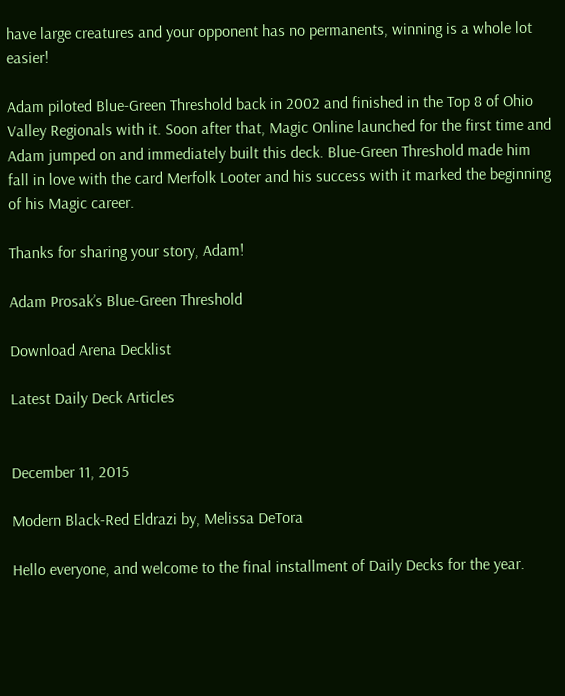have large creatures and your opponent has no permanents, winning is a whole lot easier!

Adam piloted Blue-Green Threshold back in 2002 and finished in the Top 8 of Ohio Valley Regionals with it. Soon after that, Magic Online launched for the first time and Adam jumped on and immediately built this deck. Blue-Green Threshold made him fall in love with the card Merfolk Looter and his success with it marked the beginning of his Magic career.

Thanks for sharing your story, Adam!

Adam Prosak’s Blue-Green Threshold

Download Arena Decklist

Latest Daily Deck Articles


December 11, 2015

Modern Black-Red Eldrazi by, Melissa DeTora

Hello everyone, and welcome to the final installment of Daily Decks for the year.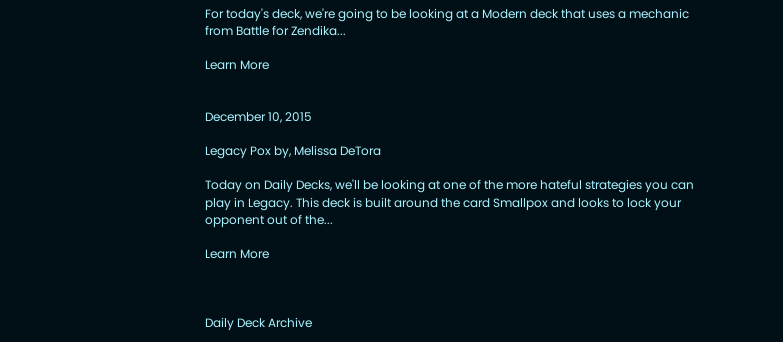For today's deck, we're going to be looking at a Modern deck that uses a mechanic from Battle for Zendika...

Learn More


December 10, 2015

Legacy Pox by, Melissa DeTora

Today on Daily Decks, we'll be looking at one of the more hateful strategies you can play in Legacy. This deck is built around the card Smallpox and looks to lock your opponent out of the...

Learn More



Daily Deck Archive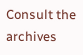Consult the archives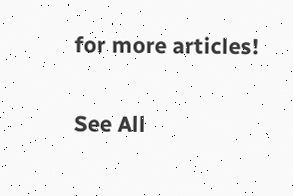for more articles!

See All